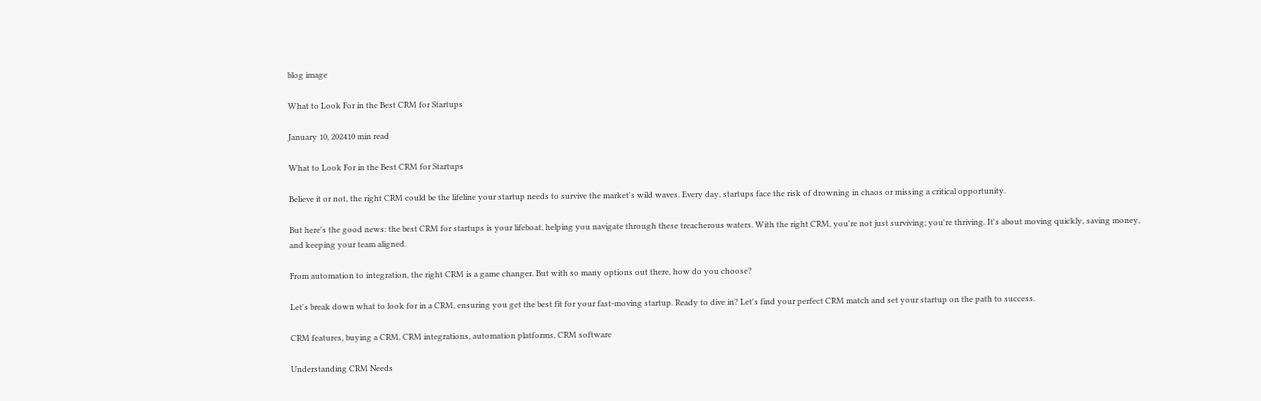blog image

What to Look For in the Best CRM for Startups

January 10, 202410 min read

What to Look For in the Best CRM for Startups

Believe it or not, the right CRM could be the lifeline your startup needs to survive the market's wild waves. Every day, startups face the risk of drowning in chaos or missing a critical opportunity.

But here's the good news: the best CRM for startups is your lifeboat, helping you navigate through these treacherous waters. With the right CRM, you're not just surviving; you're thriving. It's about moving quickly, saving money, and keeping your team aligned.

From automation to integration, the right CRM is a game changer. But with so many options out there, how do you choose?

Let's break down what to look for in a CRM, ensuring you get the best fit for your fast-moving startup. Ready to dive in? Let's find your perfect CRM match and set your startup on the path to success.

CRM features, buying a CRM, CRM integrations, automation platforms, CRM software

Understanding CRM Needs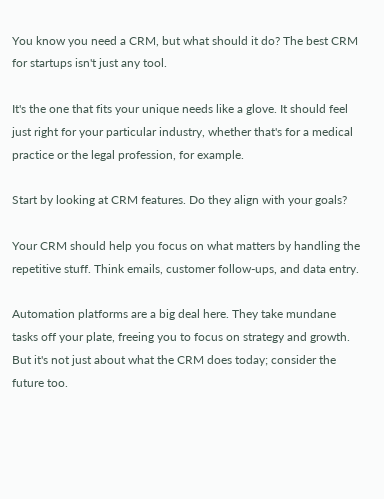You know you need a CRM, but what should it do? The best CRM for startups isn't just any tool.

It's the one that fits your unique needs like a glove. It should feel just right for your particular industry, whether that's for a medical practice or the legal profession, for example.

Start by looking at CRM features. Do they align with your goals?

Your CRM should help you focus on what matters by handling the repetitive stuff. Think emails, customer follow-ups, and data entry.

Automation platforms are a big deal here. They take mundane tasks off your plate, freeing you to focus on strategy and growth. But it's not just about what the CRM does today; consider the future too.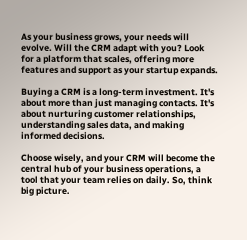As your business grows, your needs will evolve. Will the CRM adapt with you? Look for a platform that scales, offering more features and support as your startup expands.

Buying a CRM is a long-term investment. It's about more than just managing contacts. It's about nurturing customer relationships, understanding sales data, and making informed decisions.

Choose wisely, and your CRM will become the central hub of your business operations, a tool that your team relies on daily. So, think big picture.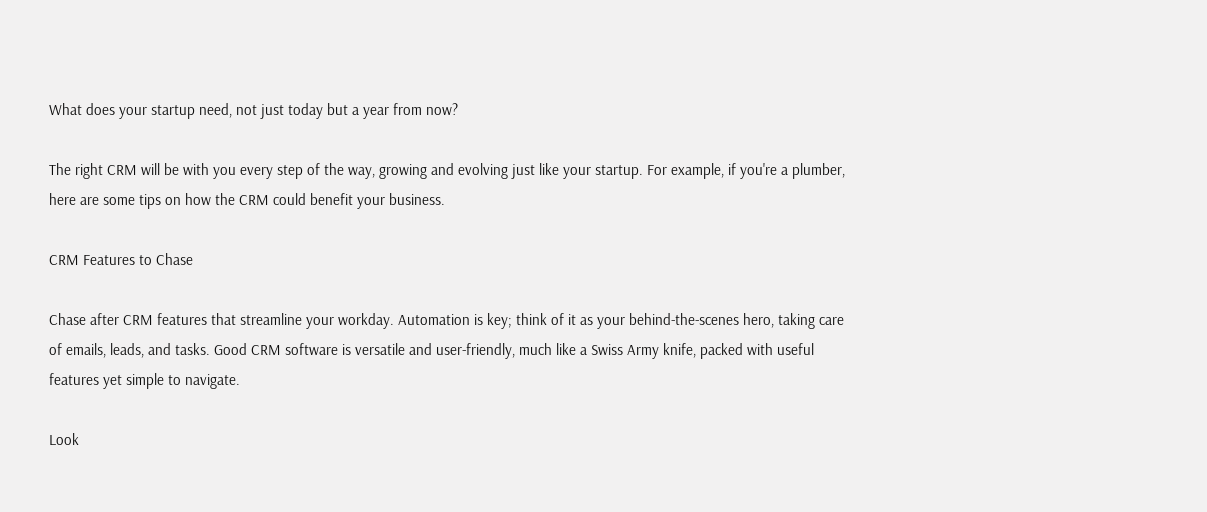What does your startup need, not just today but a year from now?

The right CRM will be with you every step of the way, growing and evolving just like your startup. For example, if you're a plumber, here are some tips on how the CRM could benefit your business.

CRM Features to Chase

Chase after CRM features that streamline your workday. Automation is key; think of it as your behind-the-scenes hero, taking care of emails, leads, and tasks. Good CRM software is versatile and user-friendly, much like a Swiss Army knife, packed with useful features yet simple to navigate.

Look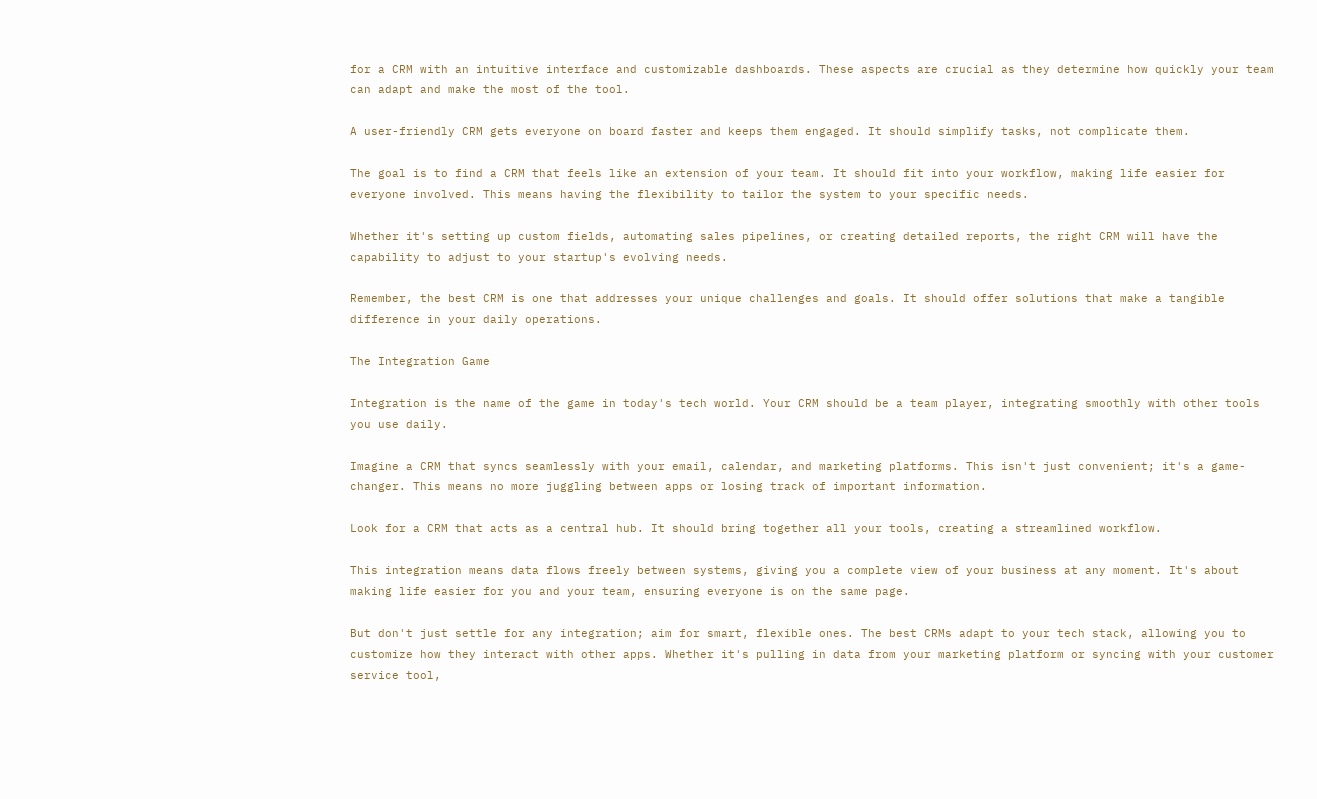for a CRM with an intuitive interface and customizable dashboards. These aspects are crucial as they determine how quickly your team can adapt and make the most of the tool.

A user-friendly CRM gets everyone on board faster and keeps them engaged. It should simplify tasks, not complicate them.

The goal is to find a CRM that feels like an extension of your team. It should fit into your workflow, making life easier for everyone involved. This means having the flexibility to tailor the system to your specific needs.

Whether it's setting up custom fields, automating sales pipelines, or creating detailed reports, the right CRM will have the capability to adjust to your startup's evolving needs.

Remember, the best CRM is one that addresses your unique challenges and goals. It should offer solutions that make a tangible difference in your daily operations.

The Integration Game

Integration is the name of the game in today's tech world. Your CRM should be a team player, integrating smoothly with other tools you use daily.

Imagine a CRM that syncs seamlessly with your email, calendar, and marketing platforms. This isn't just convenient; it's a game-changer. This means no more juggling between apps or losing track of important information.

Look for a CRM that acts as a central hub. It should bring together all your tools, creating a streamlined workflow.

This integration means data flows freely between systems, giving you a complete view of your business at any moment. It's about making life easier for you and your team, ensuring everyone is on the same page.

But don't just settle for any integration; aim for smart, flexible ones. The best CRMs adapt to your tech stack, allowing you to customize how they interact with other apps. Whether it's pulling in data from your marketing platform or syncing with your customer service tool,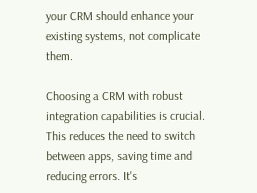your CRM should enhance your existing systems, not complicate them.

Choosing a CRM with robust integration capabilities is crucial. This reduces the need to switch between apps, saving time and reducing errors. It's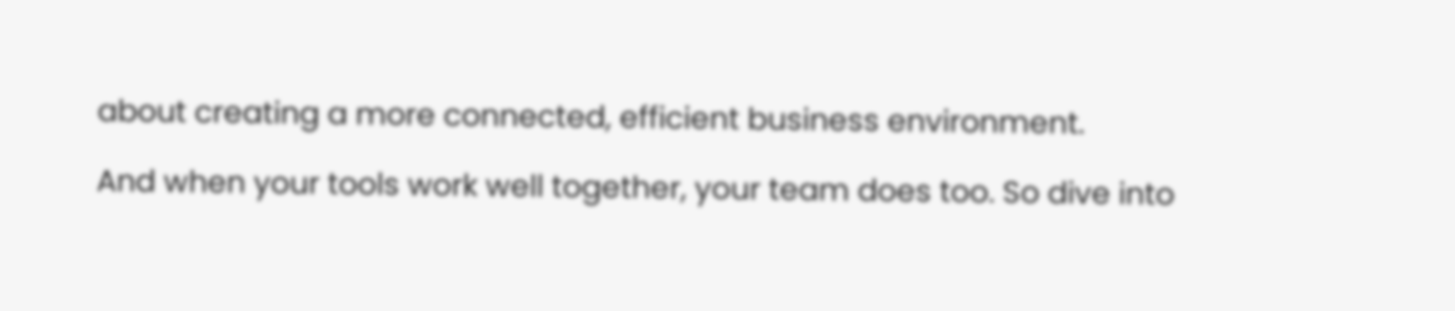about creating a more connected, efficient business environment.

And when your tools work well together, your team does too. So dive into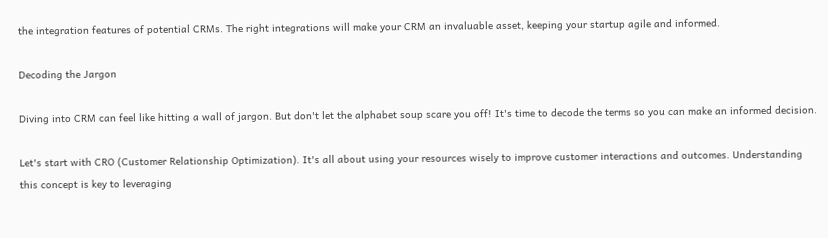the integration features of potential CRMs. The right integrations will make your CRM an invaluable asset, keeping your startup agile and informed.

Decoding the Jargon

Diving into CRM can feel like hitting a wall of jargon. But don't let the alphabet soup scare you off! It's time to decode the terms so you can make an informed decision.

Let's start with CRO (Customer Relationship Optimization). It's all about using your resources wisely to improve customer interactions and outcomes. Understanding this concept is key to leveraging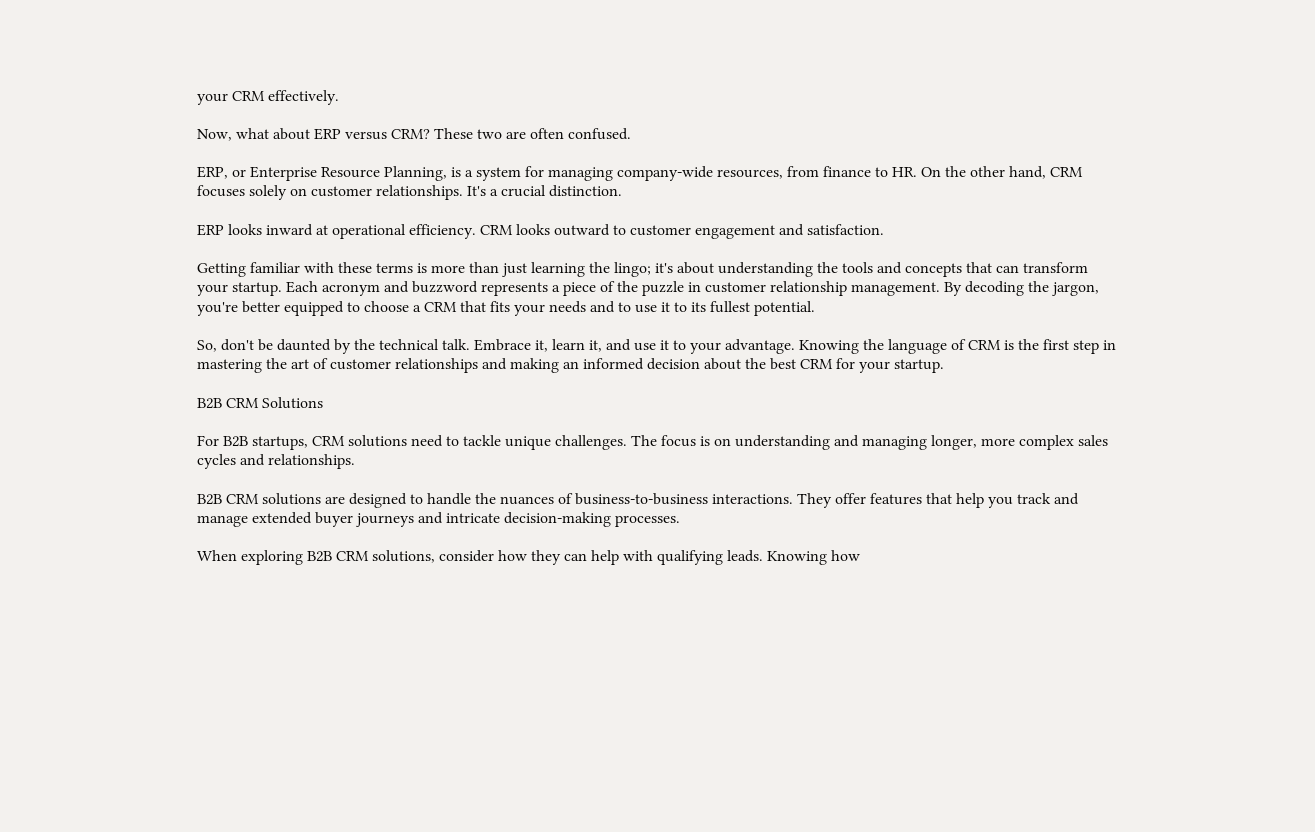your CRM effectively.

Now, what about ERP versus CRM? These two are often confused.

ERP, or Enterprise Resource Planning, is a system for managing company-wide resources, from finance to HR. On the other hand, CRM focuses solely on customer relationships. It's a crucial distinction.

ERP looks inward at operational efficiency. CRM looks outward to customer engagement and satisfaction.

Getting familiar with these terms is more than just learning the lingo; it's about understanding the tools and concepts that can transform your startup. Each acronym and buzzword represents a piece of the puzzle in customer relationship management. By decoding the jargon, you're better equipped to choose a CRM that fits your needs and to use it to its fullest potential.

So, don't be daunted by the technical talk. Embrace it, learn it, and use it to your advantage. Knowing the language of CRM is the first step in mastering the art of customer relationships and making an informed decision about the best CRM for your startup.

B2B CRM Solutions

For B2B startups, CRM solutions need to tackle unique challenges. The focus is on understanding and managing longer, more complex sales cycles and relationships.

B2B CRM solutions are designed to handle the nuances of business-to-business interactions. They offer features that help you track and manage extended buyer journeys and intricate decision-making processes.

When exploring B2B CRM solutions, consider how they can help with qualifying leads. Knowing how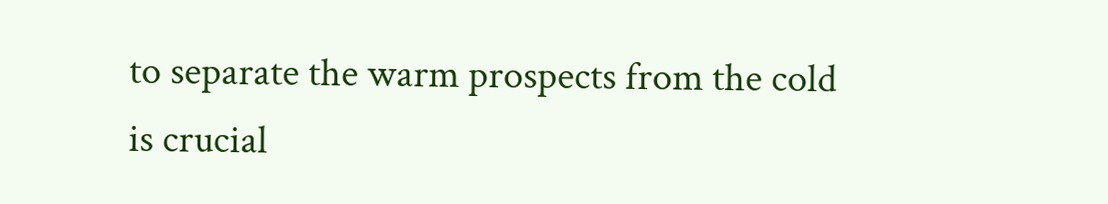to separate the warm prospects from the cold is crucial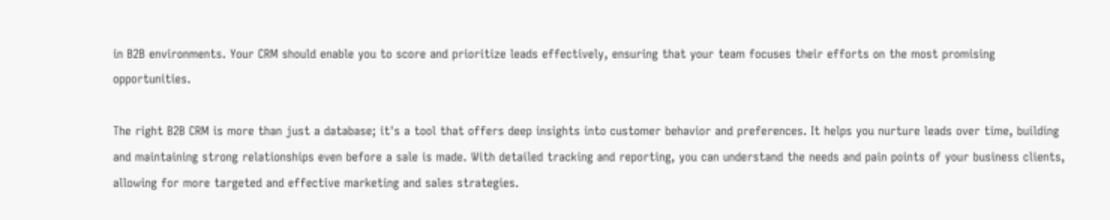in B2B environments. Your CRM should enable you to score and prioritize leads effectively, ensuring that your team focuses their efforts on the most promising opportunities.

The right B2B CRM is more than just a database; it's a tool that offers deep insights into customer behavior and preferences. It helps you nurture leads over time, building and maintaining strong relationships even before a sale is made. With detailed tracking and reporting, you can understand the needs and pain points of your business clients, allowing for more targeted and effective marketing and sales strategies.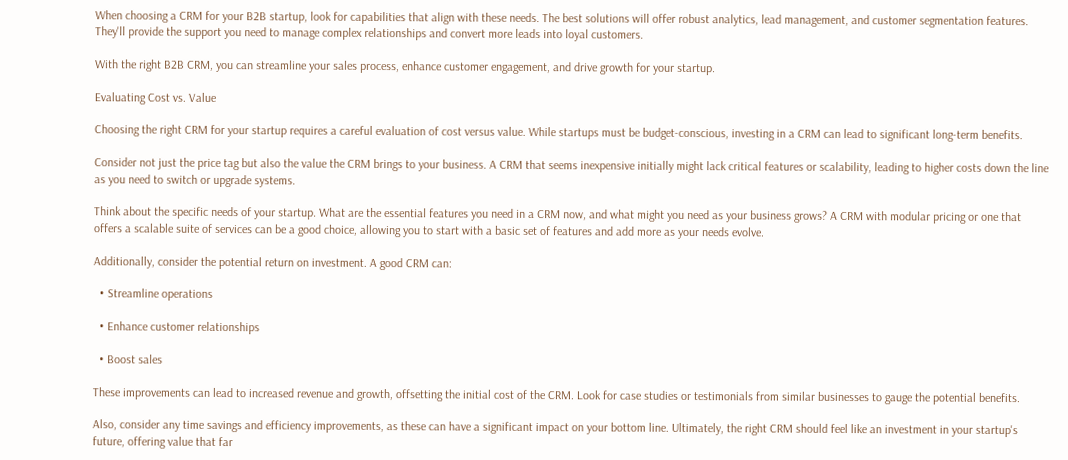When choosing a CRM for your B2B startup, look for capabilities that align with these needs. The best solutions will offer robust analytics, lead management, and customer segmentation features. They'll provide the support you need to manage complex relationships and convert more leads into loyal customers.

With the right B2B CRM, you can streamline your sales process, enhance customer engagement, and drive growth for your startup.

Evaluating Cost vs. Value

Choosing the right CRM for your startup requires a careful evaluation of cost versus value. While startups must be budget-conscious, investing in a CRM can lead to significant long-term benefits.

Consider not just the price tag but also the value the CRM brings to your business. A CRM that seems inexpensive initially might lack critical features or scalability, leading to higher costs down the line as you need to switch or upgrade systems.

Think about the specific needs of your startup. What are the essential features you need in a CRM now, and what might you need as your business grows? A CRM with modular pricing or one that offers a scalable suite of services can be a good choice, allowing you to start with a basic set of features and add more as your needs evolve.

Additionally, consider the potential return on investment. A good CRM can:

  • Streamline operations

  • Enhance customer relationships

  • Boost sales

These improvements can lead to increased revenue and growth, offsetting the initial cost of the CRM. Look for case studies or testimonials from similar businesses to gauge the potential benefits.

Also, consider any time savings and efficiency improvements, as these can have a significant impact on your bottom line. Ultimately, the right CRM should feel like an investment in your startup's future, offering value that far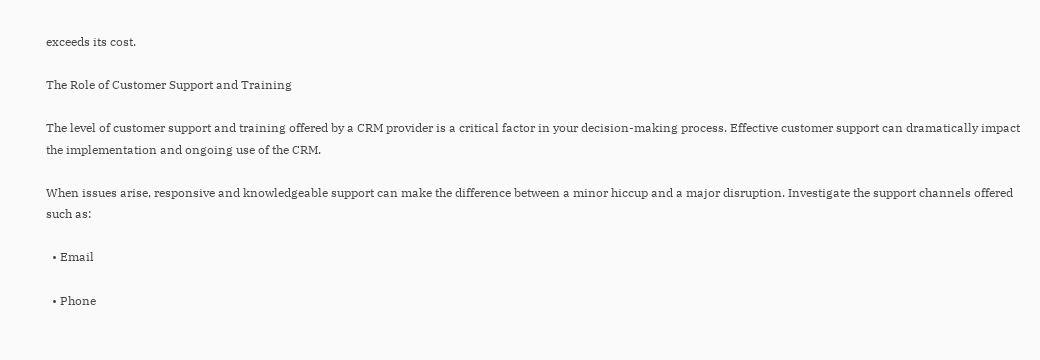exceeds its cost.

The Role of Customer Support and Training

The level of customer support and training offered by a CRM provider is a critical factor in your decision-making process. Effective customer support can dramatically impact the implementation and ongoing use of the CRM.

When issues arise, responsive and knowledgeable support can make the difference between a minor hiccup and a major disruption. Investigate the support channels offered such as:

  • Email

  • Phone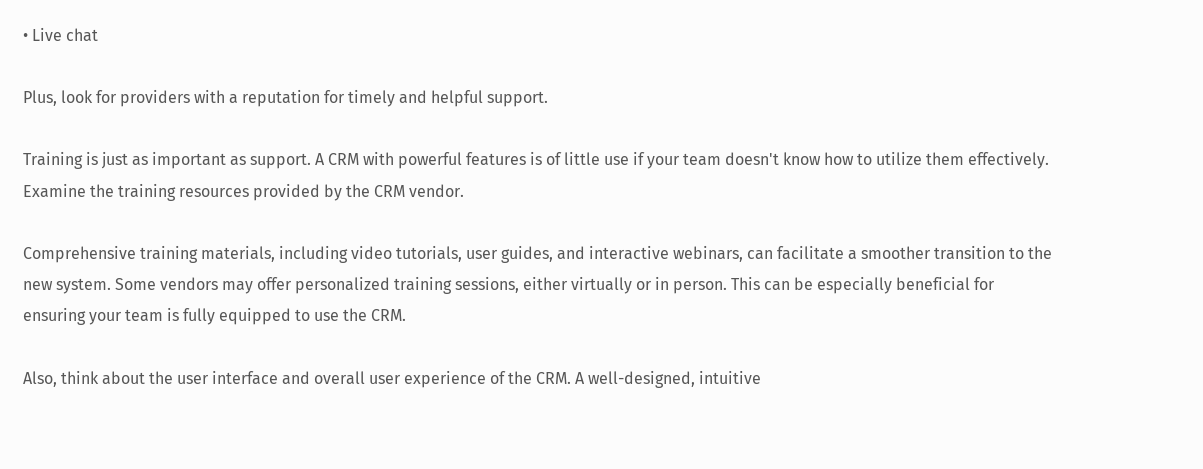• Live chat

Plus, look for providers with a reputation for timely and helpful support.

Training is just as important as support. A CRM with powerful features is of little use if your team doesn't know how to utilize them effectively. Examine the training resources provided by the CRM vendor.

Comprehensive training materials, including video tutorials, user guides, and interactive webinars, can facilitate a smoother transition to the new system. Some vendors may offer personalized training sessions, either virtually or in person. This can be especially beneficial for ensuring your team is fully equipped to use the CRM.

Also, think about the user interface and overall user experience of the CRM. A well-designed, intuitive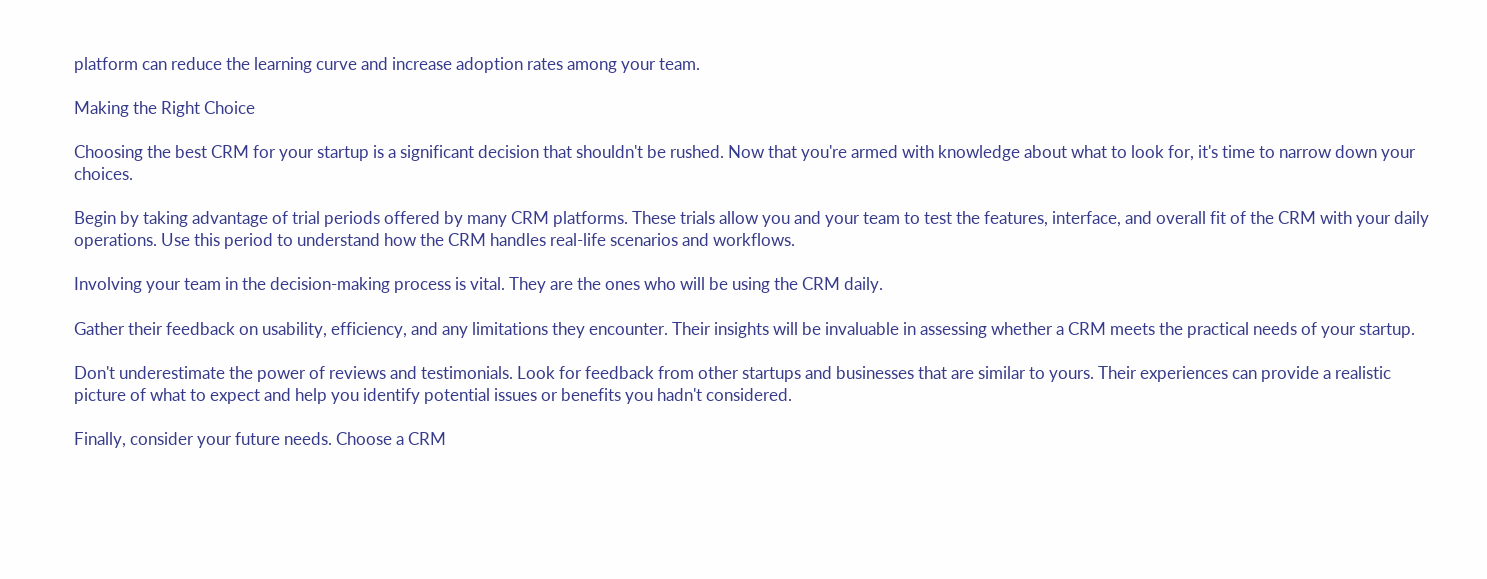platform can reduce the learning curve and increase adoption rates among your team.

Making the Right Choice

Choosing the best CRM for your startup is a significant decision that shouldn't be rushed. Now that you're armed with knowledge about what to look for, it's time to narrow down your choices.

Begin by taking advantage of trial periods offered by many CRM platforms. These trials allow you and your team to test the features, interface, and overall fit of the CRM with your daily operations. Use this period to understand how the CRM handles real-life scenarios and workflows.

Involving your team in the decision-making process is vital. They are the ones who will be using the CRM daily.

Gather their feedback on usability, efficiency, and any limitations they encounter. Their insights will be invaluable in assessing whether a CRM meets the practical needs of your startup.

Don't underestimate the power of reviews and testimonials. Look for feedback from other startups and businesses that are similar to yours. Their experiences can provide a realistic picture of what to expect and help you identify potential issues or benefits you hadn't considered.

Finally, consider your future needs. Choose a CRM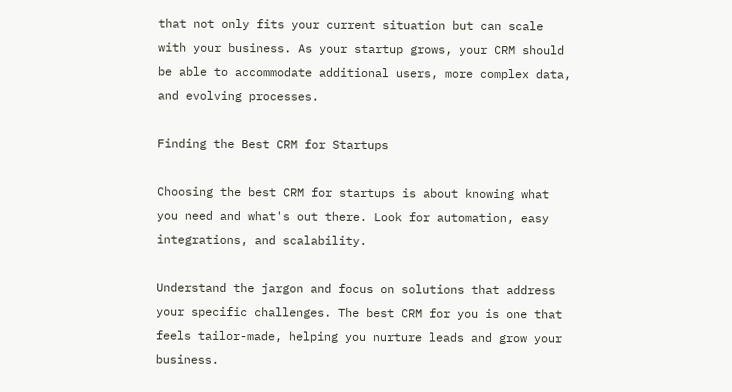that not only fits your current situation but can scale with your business. As your startup grows, your CRM should be able to accommodate additional users, more complex data, and evolving processes.

Finding the Best CRM for Startups

Choosing the best CRM for startups is about knowing what you need and what's out there. Look for automation, easy integrations, and scalability.

Understand the jargon and focus on solutions that address your specific challenges. The best CRM for you is one that feels tailor-made, helping you nurture leads and grow your business.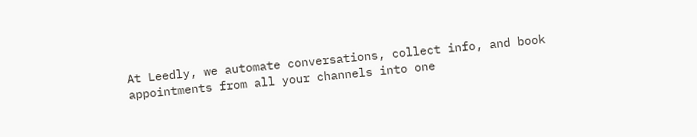At Leedly, we automate conversations, collect info, and book appointments from all your channels into one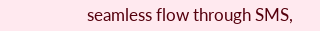seamless flow through SMS,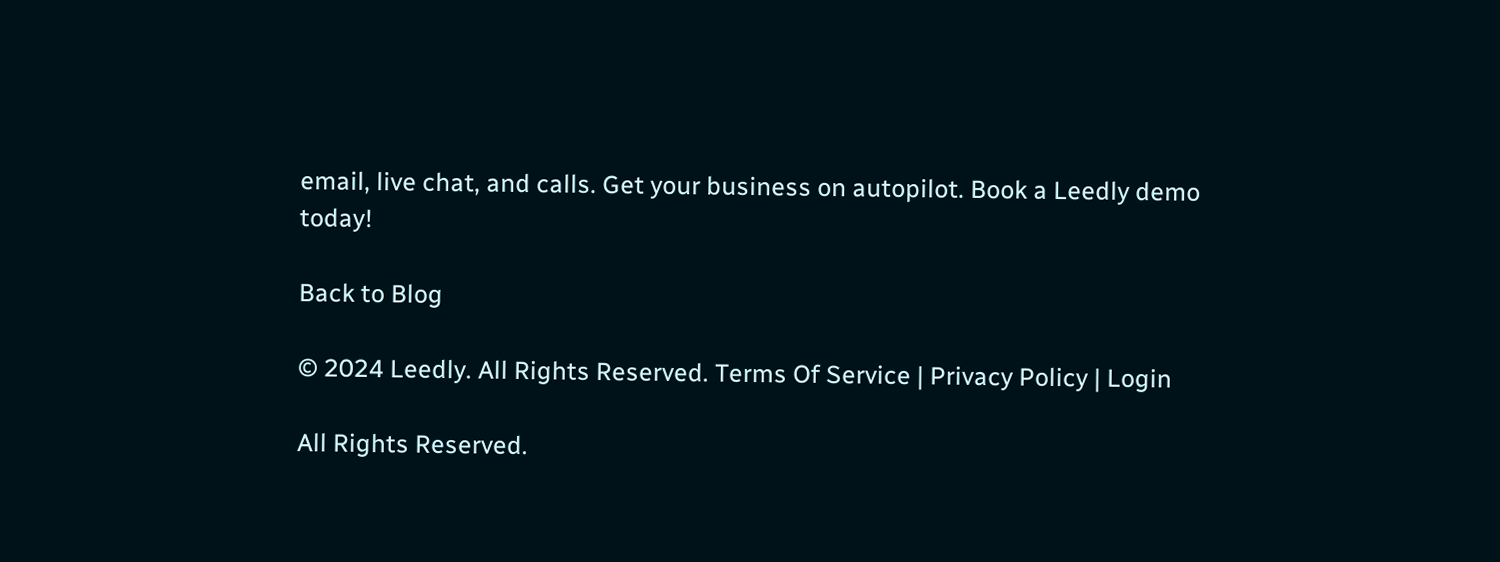email, live chat, and calls. Get your business on autopilot. Book a Leedly demo today!

Back to Blog

© 2024 Leedly. All Rights Reserved. Terms Of Service | Privacy Policy | Login

All Rights Reserved.